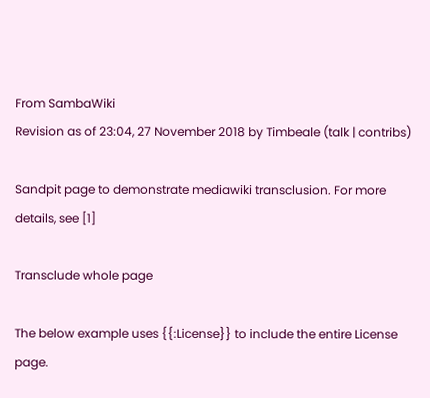From SambaWiki
Revision as of 23:04, 27 November 2018 by Timbeale (talk | contribs)

Sandpit page to demonstrate mediawiki transclusion. For more details, see [1]

Transclude whole page

The below example uses {{:License}} to include the entire License page.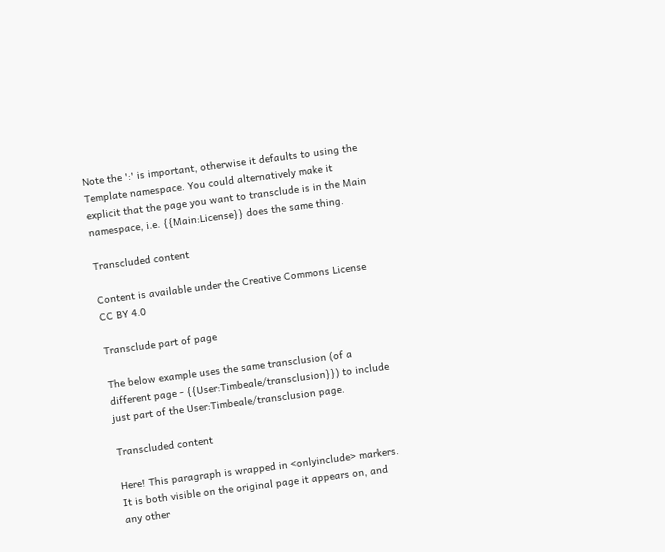Note the ':' is important, otherwise it defaults to using the Template namespace. You could alternatively make it explicit that the page you want to transclude is in the Main namespace, i.e. {{Main:License}} does the same thing.

Transcluded content

Content is available under the Creative Commons License CC BY 4.0

Transclude part of page

The below example uses the same transclusion (of a different page - {{User:Timbeale/transclusion}}) to include just part of the User:Timbeale/transclusion page.

Transcluded content

Here! This paragraph is wrapped in <onlyinclude> markers. It is both visible on the original page it appears on, and any other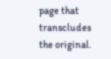page that transcludes the original.